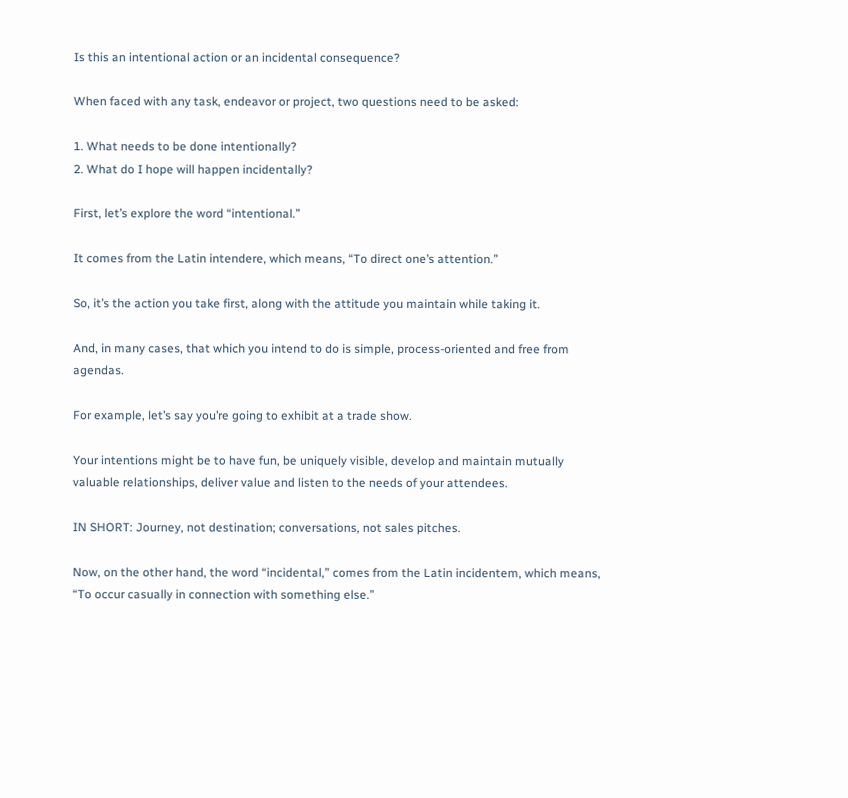Is this an intentional action or an incidental consequence?

When faced with any task, endeavor or project, two questions need to be asked:

1. What needs to be done intentionally?
2. What do I hope will happen incidentally?

First, let’s explore the word “intentional.”

It comes from the Latin intendere, which means, “To direct one’s attention.”

So, it’s the action you take first, along with the attitude you maintain while taking it.

And, in many cases, that which you intend to do is simple, process-oriented and free from agendas.

For example, let’s say you’re going to exhibit at a trade show.

Your intentions might be to have fun, be uniquely visible, develop and maintain mutually valuable relationships, deliver value and listen to the needs of your attendees.

IN SHORT: Journey, not destination; conversations, not sales pitches.

Now, on the other hand, the word “incidental,” comes from the Latin incidentem, which means, “To occur casually in connection with something else.”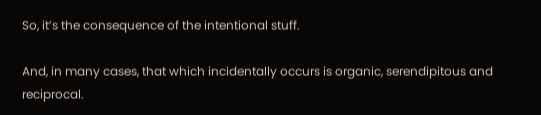So, it’s the consequence of the intentional stuff.

And, in many cases, that which incidentally occurs is organic, serendipitous and reciprocal.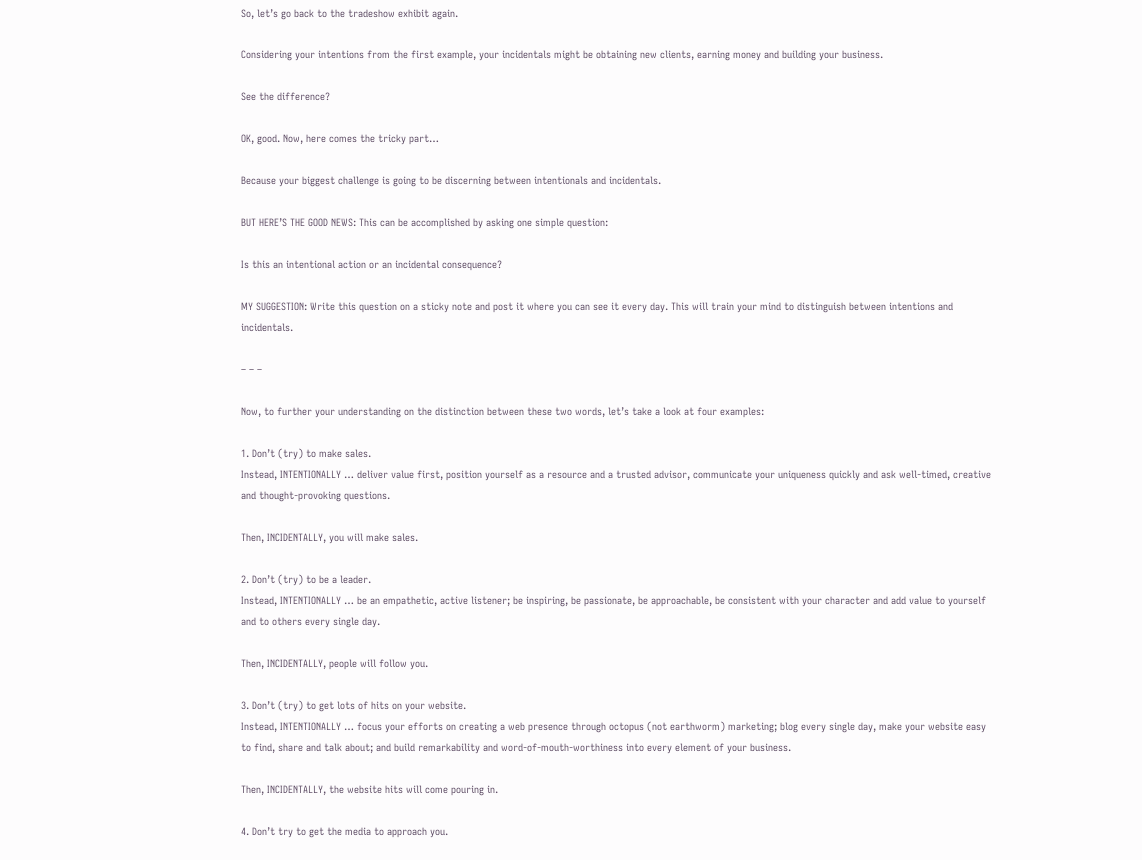So, let’s go back to the tradeshow exhibit again.

Considering your intentions from the first example, your incidentals might be obtaining new clients, earning money and building your business.

See the difference?

OK, good. Now, here comes the tricky part…

Because your biggest challenge is going to be discerning between intentionals and incidentals.

BUT HERE’S THE GOOD NEWS: This can be accomplished by asking one simple question:

Is this an intentional action or an incidental consequence?

MY SUGGESTION: Write this question on a sticky note and post it where you can see it every day. This will train your mind to distinguish between intentions and incidentals.

– – –

Now, to further your understanding on the distinction between these two words, let’s take a look at four examples:

1. Don’t (try) to make sales.
Instead, INTENTIONALLY … deliver value first, position yourself as a resource and a trusted advisor, communicate your uniqueness quickly and ask well-timed, creative and thought-provoking questions.

Then, INCIDENTALLY, you will make sales.

2. Don’t (try) to be a leader.
Instead, INTENTIONALLY … be an empathetic, active listener; be inspiring, be passionate, be approachable, be consistent with your character and add value to yourself and to others every single day.

Then, INCIDENTALLY, people will follow you.

3. Don’t (try) to get lots of hits on your website.
Instead, INTENTIONALLY … focus your efforts on creating a web presence through octopus (not earthworm) marketing; blog every single day, make your website easy to find, share and talk about; and build remarkability and word-of-mouth-worthiness into every element of your business.

Then, INCIDENTALLY, the website hits will come pouring in.

4. Don’t try to get the media to approach you.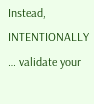Instead, INTENTIONALLY … validate your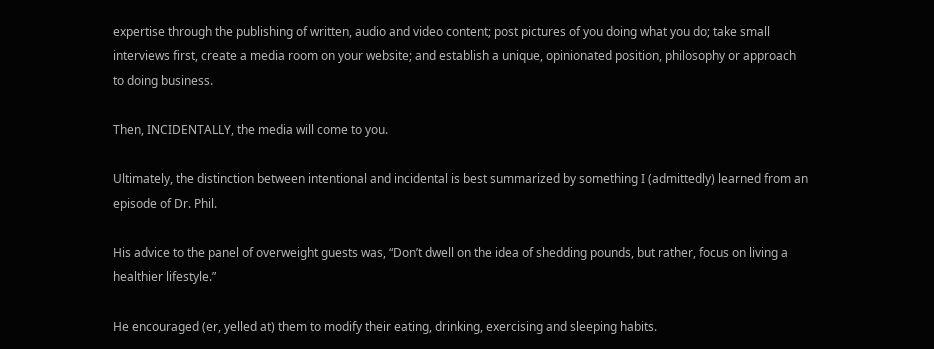expertise through the publishing of written, audio and video content; post pictures of you doing what you do; take small interviews first, create a media room on your website; and establish a unique, opinionated position, philosophy or approach to doing business.

Then, INCIDENTALLY, the media will come to you.

Ultimately, the distinction between intentional and incidental is best summarized by something I (admittedly) learned from an episode of Dr. Phil.

His advice to the panel of overweight guests was, “Don’t dwell on the idea of shedding pounds, but rather, focus on living a healthier lifestyle.”

He encouraged (er, yelled at) them to modify their eating, drinking, exercising and sleeping habits.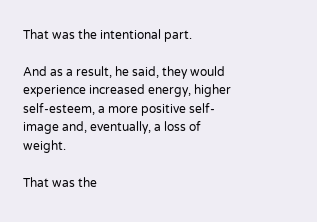That was the intentional part.

And as a result, he said, they would experience increased energy, higher self-esteem, a more positive self-image and, eventually, a loss of weight.

That was the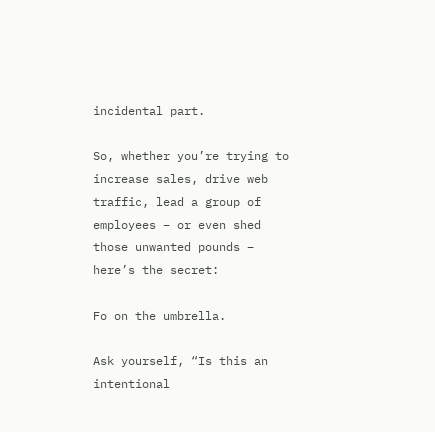incidental part.

So, whether you’re trying to increase sales, drive web traffic, lead a group of employees – or even shed those unwanted pounds – here’s the secret:

Fo on the umbrella.

Ask yourself, “Is this an intentional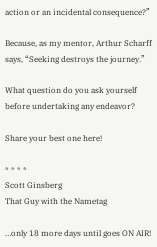action or an incidental consequence?”

Because, as my mentor, Arthur Scharff says, “Seeking destroys the journey.”

What question do you ask yourself before undertaking any endeavor?

Share your best one here!

* * * *
Scott Ginsberg
That Guy with the Nametag

…only 18 more days until goes ON AIR!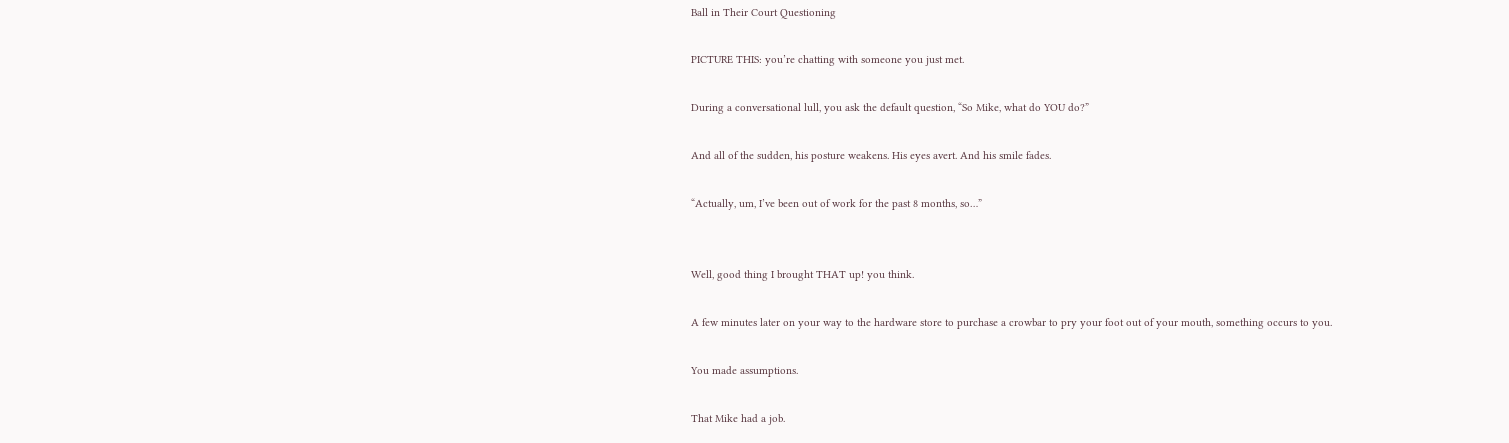Ball in Their Court Questioning

PICTURE THIS: you’re chatting with someone you just met.

During a conversational lull, you ask the default question, “So Mike, what do YOU do?”

And all of the sudden, his posture weakens. His eyes avert. And his smile fades.

“Actually, um, I’ve been out of work for the past 8 months, so…”


Well, good thing I brought THAT up! you think.

A few minutes later on your way to the hardware store to purchase a crowbar to pry your foot out of your mouth, something occurs to you.

You made assumptions.

That Mike had a job.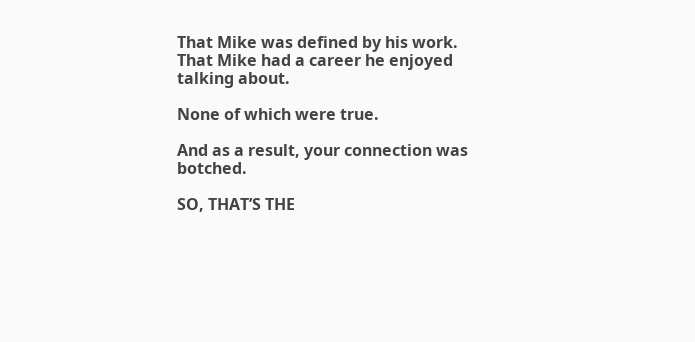That Mike was defined by his work.
That Mike had a career he enjoyed talking about.

None of which were true.

And as a result, your connection was botched.

SO, THAT’S THE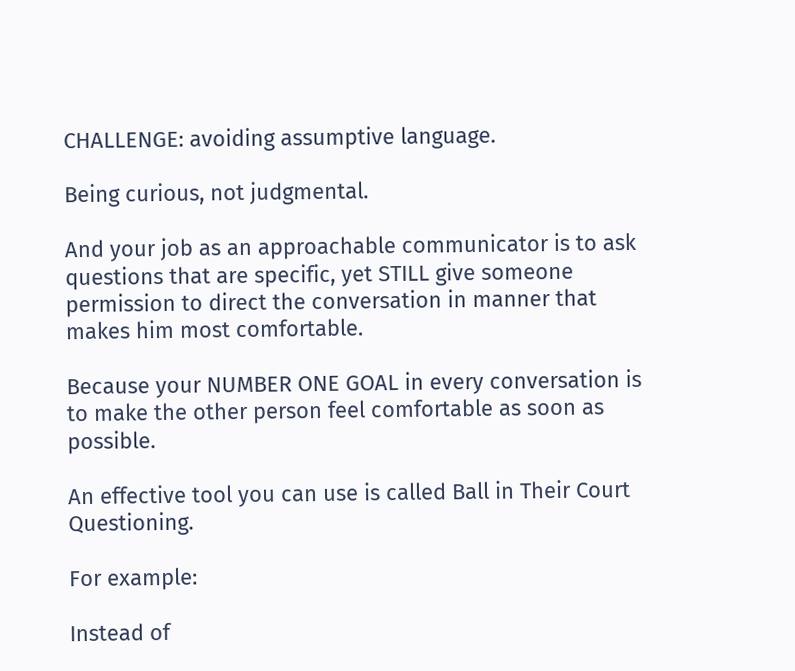CHALLENGE: avoiding assumptive language.

Being curious, not judgmental.

And your job as an approachable communicator is to ask questions that are specific, yet STILL give someone permission to direct the conversation in manner that makes him most comfortable.

Because your NUMBER ONE GOAL in every conversation is to make the other person feel comfortable as soon as possible.

An effective tool you can use is called Ball in Their Court Questioning.

For example:

Instead of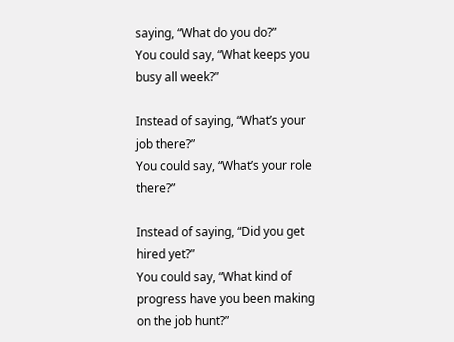saying, “What do you do?”
You could say, “What keeps you busy all week?”

Instead of saying, “What’s your job there?”
You could say, “What’s your role there?”

Instead of saying, “Did you get hired yet?”
You could say, “What kind of progress have you been making on the job hunt?”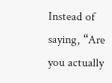Instead of saying, “Are you actually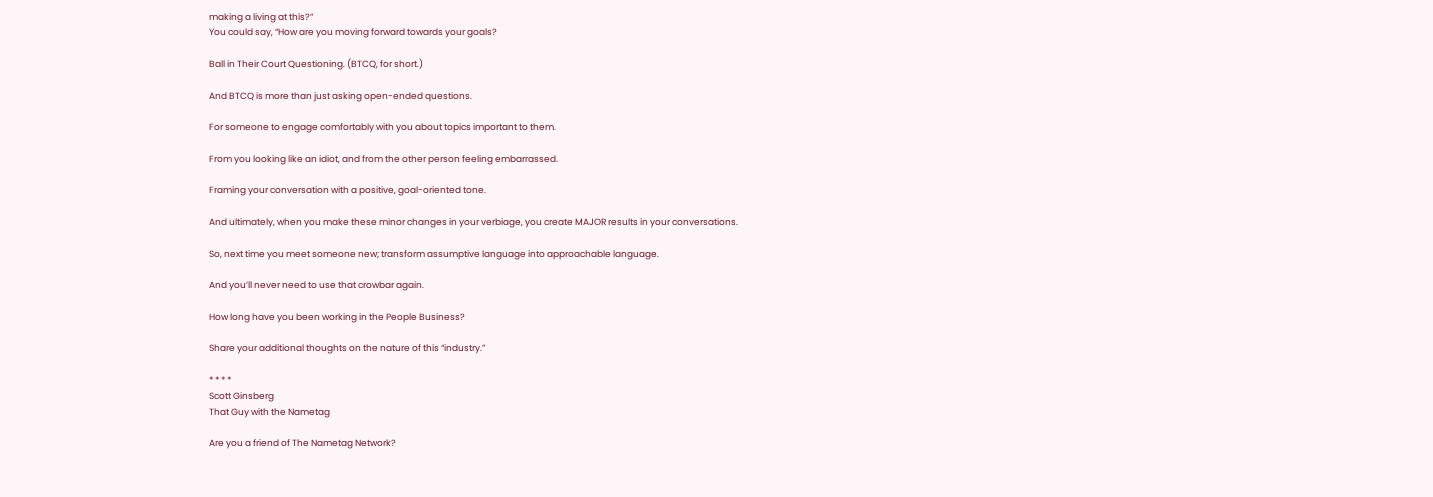making a living at this?”
You could say, “How are you moving forward towards your goals?

Ball in Their Court Questioning. (BTCQ, for short.)

And BTCQ is more than just asking open-ended questions.

For someone to engage comfortably with you about topics important to them.

From you looking like an idiot, and from the other person feeling embarrassed.

Framing your conversation with a positive, goal-oriented tone.

And ultimately, when you make these minor changes in your verbiage, you create MAJOR results in your conversations.

So, next time you meet someone new; transform assumptive language into approachable language.

And you’ll never need to use that crowbar again.

How long have you been working in the People Business?

Share your additional thoughts on the nature of this “industry.”

* * * *
Scott Ginsberg
That Guy with the Nametag

Are you a friend of The Nametag Network?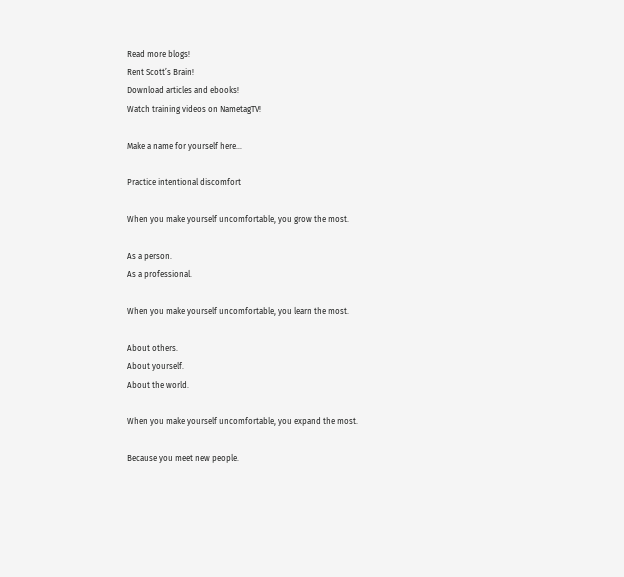Read more blogs!
Rent Scott’s Brain!
Download articles and ebooks!
Watch training videos on NametagTV!

Make a name for yourself here…

Practice intentional discomfort

When you make yourself uncomfortable, you grow the most.

As a person.
As a professional.

When you make yourself uncomfortable, you learn the most.

About others.
About yourself.
About the world.

When you make yourself uncomfortable, you expand the most.

Because you meet new people.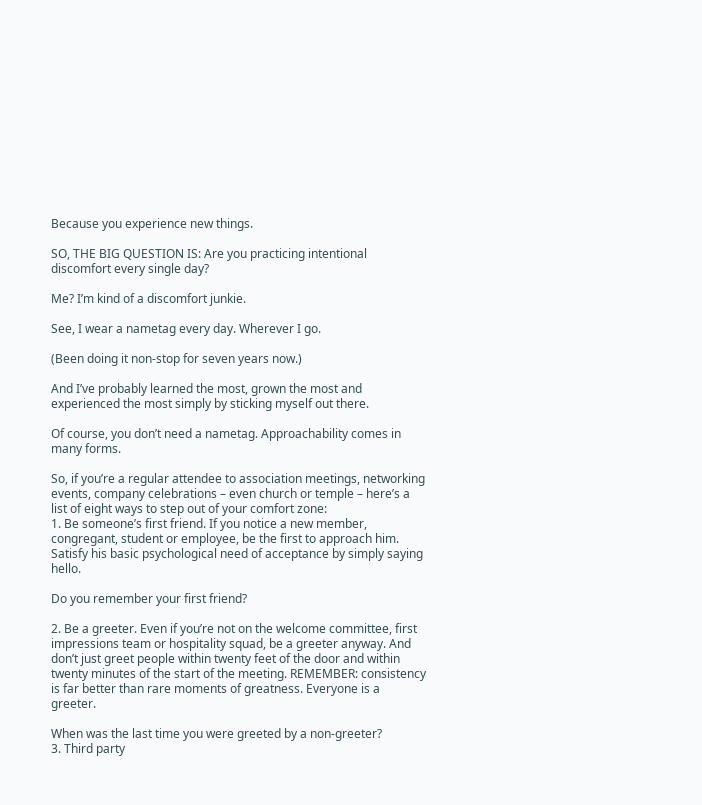Because you experience new things.

SO, THE BIG QUESTION IS: Are you practicing intentional discomfort every single day?

Me? I’m kind of a discomfort junkie.

See, I wear a nametag every day. Wherever I go.

(Been doing it non-stop for seven years now.)

And I’ve probably learned the most, grown the most and experienced the most simply by sticking myself out there.

Of course, you don’t need a nametag. Approachability comes in many forms.

So, if you’re a regular attendee to association meetings, networking events, company celebrations – even church or temple – here’s a list of eight ways to step out of your comfort zone:
1. Be someone’s first friend. If you notice a new member, congregant, student or employee, be the first to approach him. Satisfy his basic psychological need of acceptance by simply saying hello.

Do you remember your first friend?

2. Be a greeter. Even if you’re not on the welcome committee, first impressions team or hospitality squad, be a greeter anyway. And don’t just greet people within twenty feet of the door and within twenty minutes of the start of the meeting. REMEMBER: consistency is far better than rare moments of greatness. Everyone is a greeter.

When was the last time you were greeted by a non-greeter?
3. Third party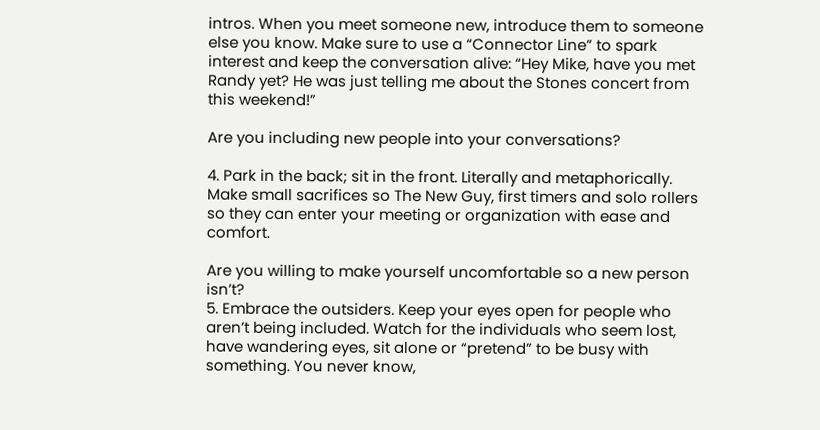intros. When you meet someone new, introduce them to someone else you know. Make sure to use a “Connector Line” to spark interest and keep the conversation alive: “Hey Mike, have you met Randy yet? He was just telling me about the Stones concert from this weekend!”

Are you including new people into your conversations?

4. Park in the back; sit in the front. Literally and metaphorically. Make small sacrifices so The New Guy, first timers and solo rollers so they can enter your meeting or organization with ease and comfort.

Are you willing to make yourself uncomfortable so a new person isn’t?
5. Embrace the outsiders. Keep your eyes open for people who aren’t being included. Watch for the individuals who seem lost, have wandering eyes, sit alone or “pretend” to be busy with something. You never know,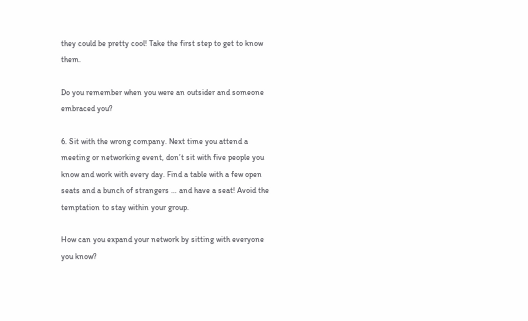they could be pretty cool! Take the first step to get to know them.

Do you remember when you were an outsider and someone embraced you?

6. Sit with the wrong company. Next time you attend a meeting or networking event, don’t sit with five people you know and work with every day. Find a table with a few open seats and a bunch of strangers … and have a seat! Avoid the temptation to stay within your group.

How can you expand your network by sitting with everyone you know?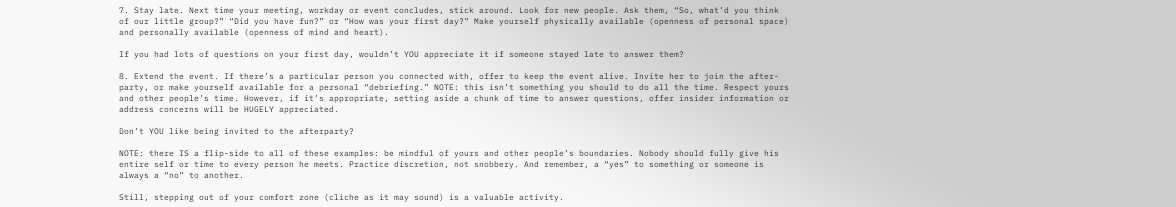7. Stay late. Next time your meeting, workday or event concludes, stick around. Look for new people. Ask them, “So, what’d you think of our little group?” “Did you have fun?” or “How was your first day?” Make yourself physically available (openness of personal space) and personally available (openness of mind and heart).

If you had lots of questions on your first day, wouldn’t YOU appreciate it if someone stayed late to answer them?

8. Extend the event. If there’s a particular person you connected with, offer to keep the event alive. Invite her to join the after-party, or make yourself available for a personal “debriefing.” NOTE: this isn’t something you should to do all the time. Respect yours and other people’s time. However, if it’s appropriate, setting aside a chunk of time to answer questions, offer insider information or address concerns will be HUGELY appreciated.

Don’t YOU like being invited to the afterparty?

NOTE: there IS a flip-side to all of these examples: be mindful of yours and other people’s boundaries. Nobody should fully give his entire self or time to every person he meets. Practice discretion, not snobbery. And remember, a “yes” to something or someone is always a “no” to another.

Still, stepping out of your comfort zone (cliche as it may sound) is a valuable activity.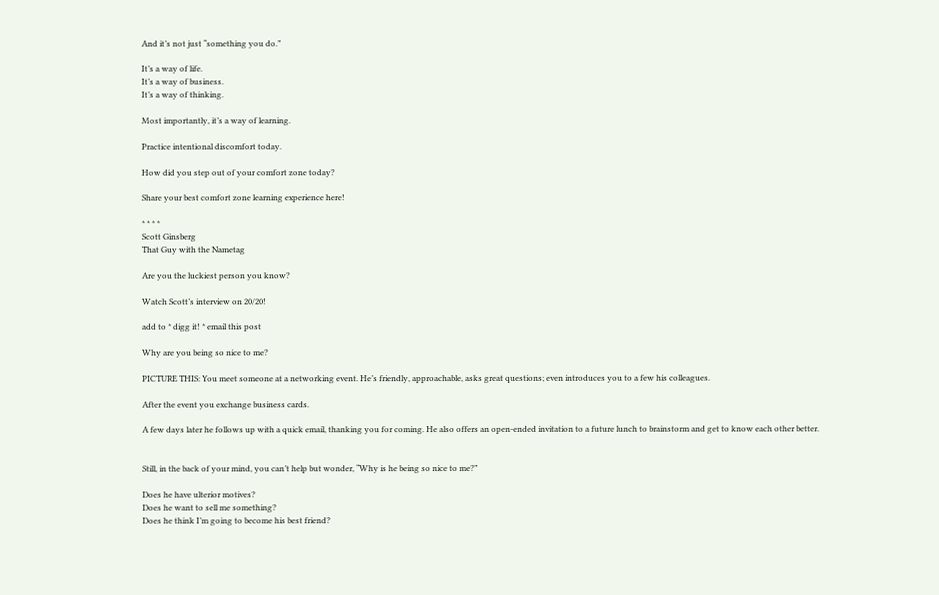And it’s not just “something you do.”

It’s a way of life.
It’s a way of business.
It’s a way of thinking.

Most importantly, it’s a way of learning.

Practice intentional discomfort today.

How did you step out of your comfort zone today?

Share your best comfort zone learning experience here!

* * * *
Scott Ginsberg
That Guy with the Nametag

Are you the luckiest person you know?

Watch Scott’s interview on 20/20!

add to * digg it! * email this post

Why are you being so nice to me?

PICTURE THIS: You meet someone at a networking event. He’s friendly, approachable, asks great questions; even introduces you to a few his colleagues.

After the event you exchange business cards.

A few days later he follows up with a quick email, thanking you for coming. He also offers an open-ended invitation to a future lunch to brainstorm and get to know each other better.


Still, in the back of your mind, you can’t help but wonder, “Why is he being so nice to me?”

Does he have ulterior motives?
Does he want to sell me something?
Does he think I’m going to become his best friend?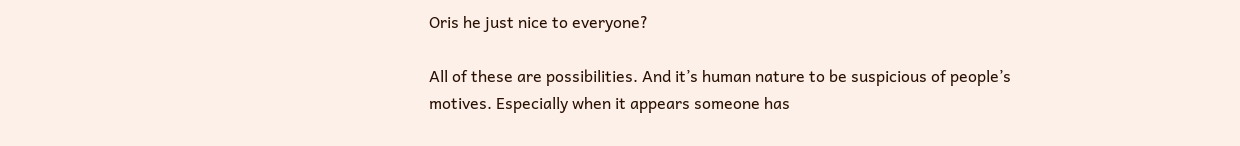Oris he just nice to everyone?

All of these are possibilities. And it’s human nature to be suspicious of people’s motives. Especially when it appears someone has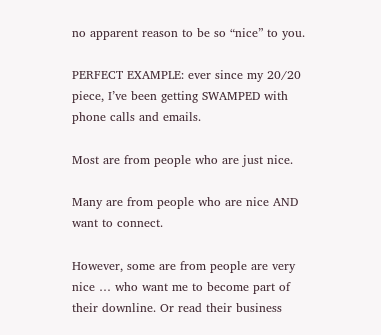no apparent reason to be so “nice” to you.

PERFECT EXAMPLE: ever since my 20/20 piece, I’ve been getting SWAMPED with phone calls and emails.

Most are from people who are just nice.

Many are from people who are nice AND want to connect.

However, some are from people are very nice … who want me to become part of their downline. Or read their business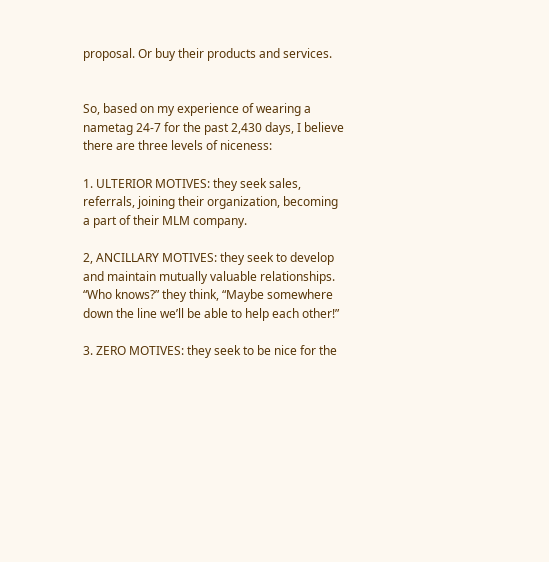proposal. Or buy their products and services.


So, based on my experience of wearing a nametag 24-7 for the past 2,430 days, I believe there are three levels of niceness:

1. ULTERIOR MOTIVES: they seek sales, referrals, joining their organization, becoming a part of their MLM company.

2, ANCILLARY MOTIVES: they seek to develop and maintain mutually valuable relationships. “Who knows?” they think, “Maybe somewhere down the line we’ll be able to help each other!”

3. ZERO MOTIVES: they seek to be nice for the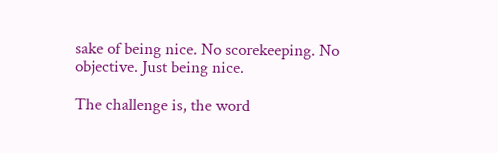sake of being nice. No scorekeeping. No objective. Just being nice.

The challenge is, the word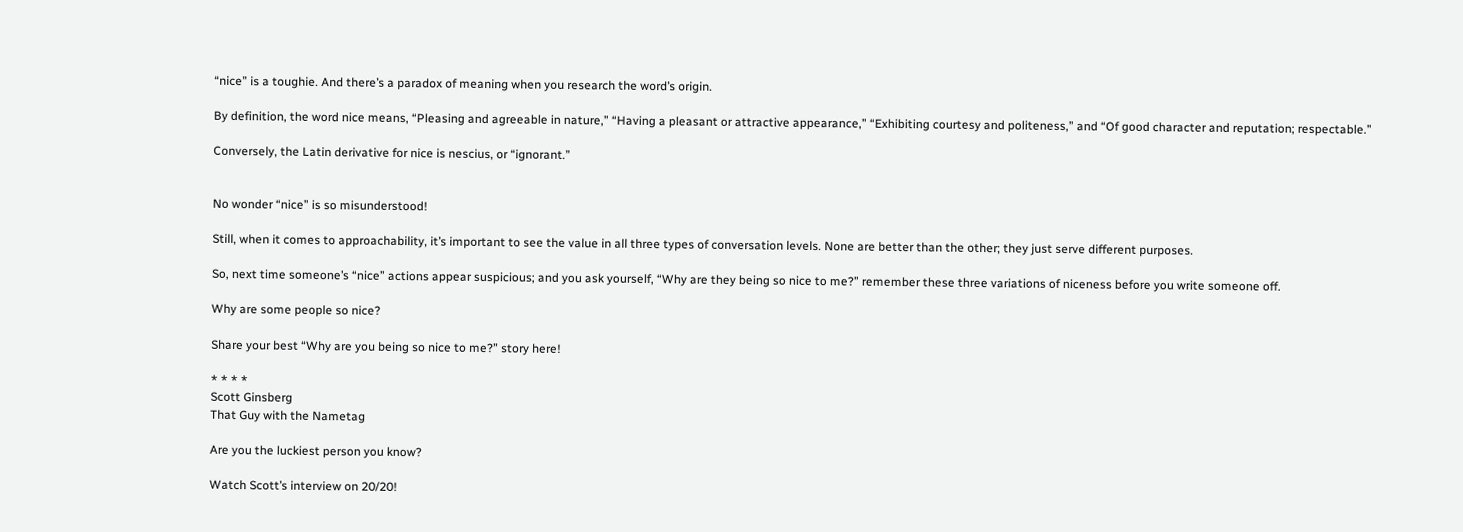“nice” is a toughie. And there’s a paradox of meaning when you research the word’s origin.

By definition, the word nice means, “Pleasing and agreeable in nature,” “Having a pleasant or attractive appearance,” “Exhibiting courtesy and politeness,” and “Of good character and reputation; respectable.”

Conversely, the Latin derivative for nice is nescius, or “ignorant.”


No wonder “nice” is so misunderstood!

Still, when it comes to approachability, it’s important to see the value in all three types of conversation levels. None are better than the other; they just serve different purposes.

So, next time someone’s “nice” actions appear suspicious; and you ask yourself, “Why are they being so nice to me?” remember these three variations of niceness before you write someone off.

Why are some people so nice?

Share your best “Why are you being so nice to me?” story here!

* * * *
Scott Ginsberg
That Guy with the Nametag

Are you the luckiest person you know?

Watch Scott’s interview on 20/20!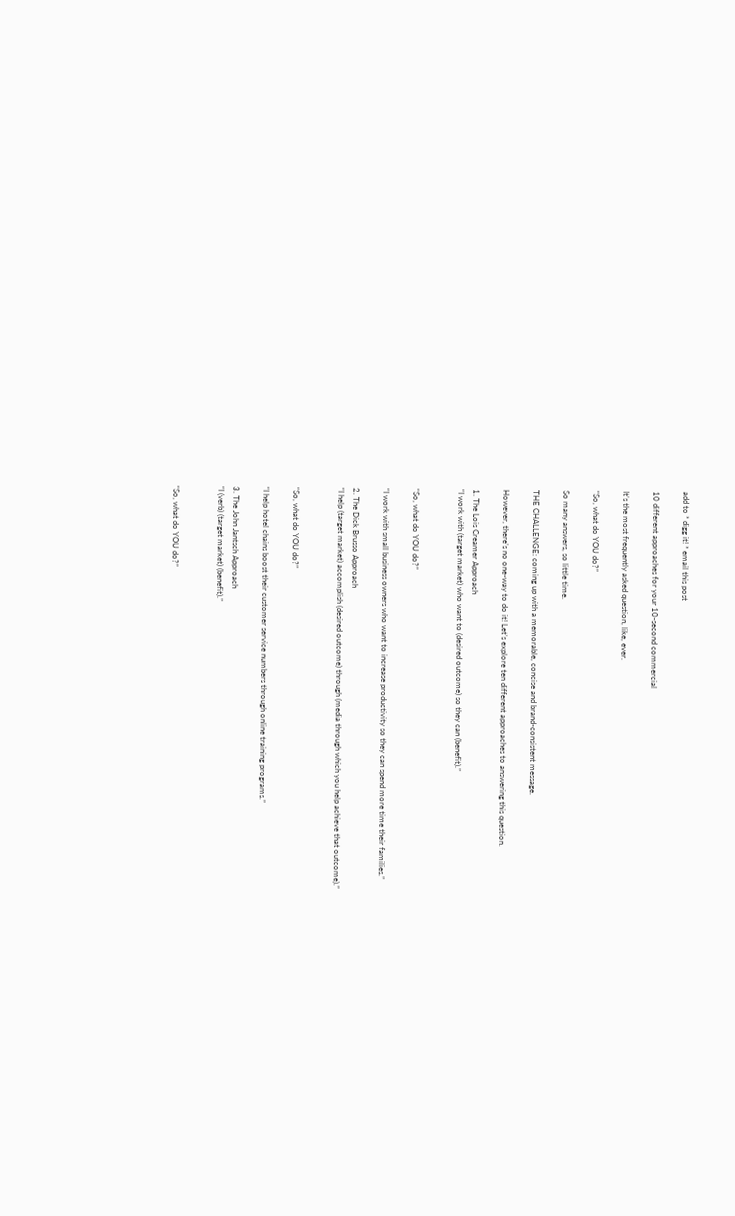add to * digg it! * email this post

10 different approaches for your 10-second commercial

It’s the most frequently asked question, like, ever.

“So, what do YOU do?”

So many answers, so little time.

THE CHALLENGE: coming up with a memorable, concise and brand-consistent message.

However, there’s no one-way to do it! Let’s explore ten different approaches to answering this question.

1. The Lois Creamer Approach
“I work with (target market) who want to (desired outcome) so they can (benefit).”


“So, what do YOU do?”

“I work with small business owners who want to increase productivity so they can spend more time their families.”

2. The Dick Brusso Approach
“I help (target market) accomplish (desired outcome) through (media through which you help achieve that outcome).”


“So, what do YOU do?”

“I help hotel chains boost their customer service numbers through online training programs.”

3. The John Jantsch Approach
“I (verb) (target market) (benefit).”


“So, what do YOU do?”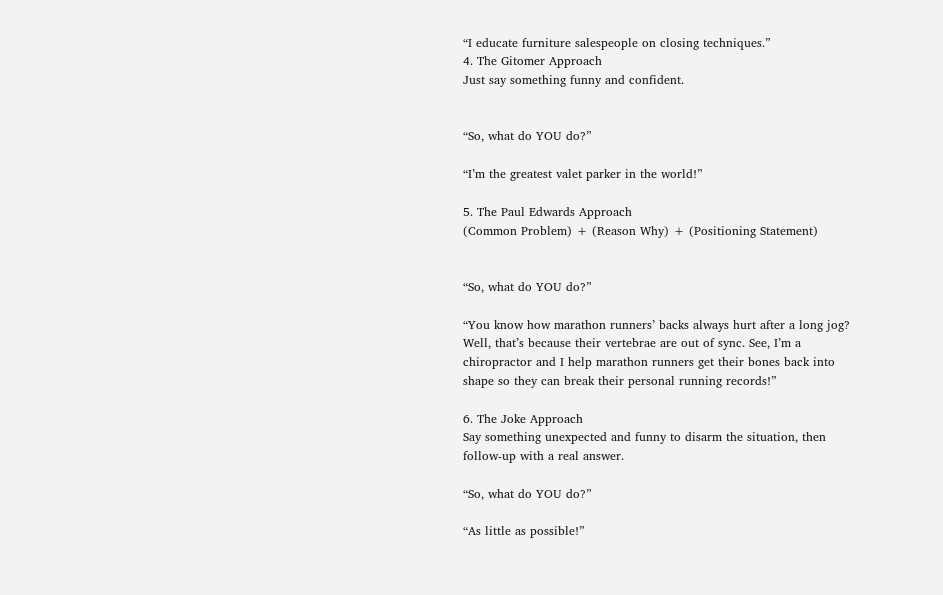“I educate furniture salespeople on closing techniques.”
4. The Gitomer Approach
Just say something funny and confident.


“So, what do YOU do?”

“I’m the greatest valet parker in the world!”

5. The Paul Edwards Approach
(Common Problem) + (Reason Why) + (Positioning Statement)


“So, what do YOU do?”

“You know how marathon runners’ backs always hurt after a long jog? Well, that’s because their vertebrae are out of sync. See, I’m a chiropractor and I help marathon runners get their bones back into shape so they can break their personal running records!”

6. The Joke Approach
Say something unexpected and funny to disarm the situation, then follow-up with a real answer.

“So, what do YOU do?”

“As little as possible!”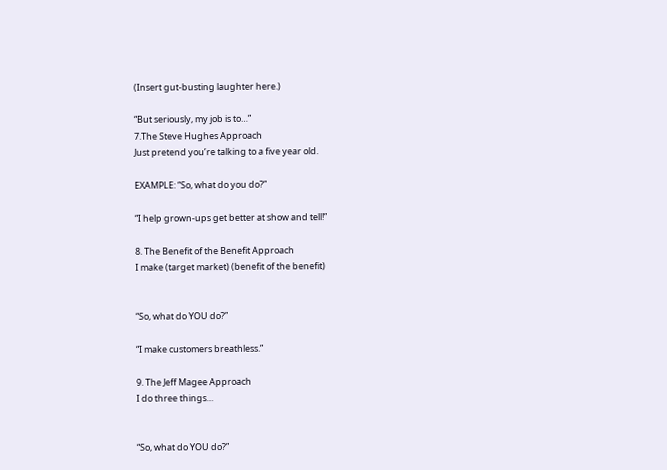(Insert gut-busting laughter here.)

“But seriously, my job is to…”
7.The Steve Hughes Approach
Just pretend you’re talking to a five year old.

EXAMPLE: “So, what do you do?”

“I help grown-ups get better at show and tell!”

8. The Benefit of the Benefit Approach
I make (target market) (benefit of the benefit)


“So, what do YOU do?”

“I make customers breathless.”

9. The Jeff Magee Approach
I do three things…


“So, what do YOU do?”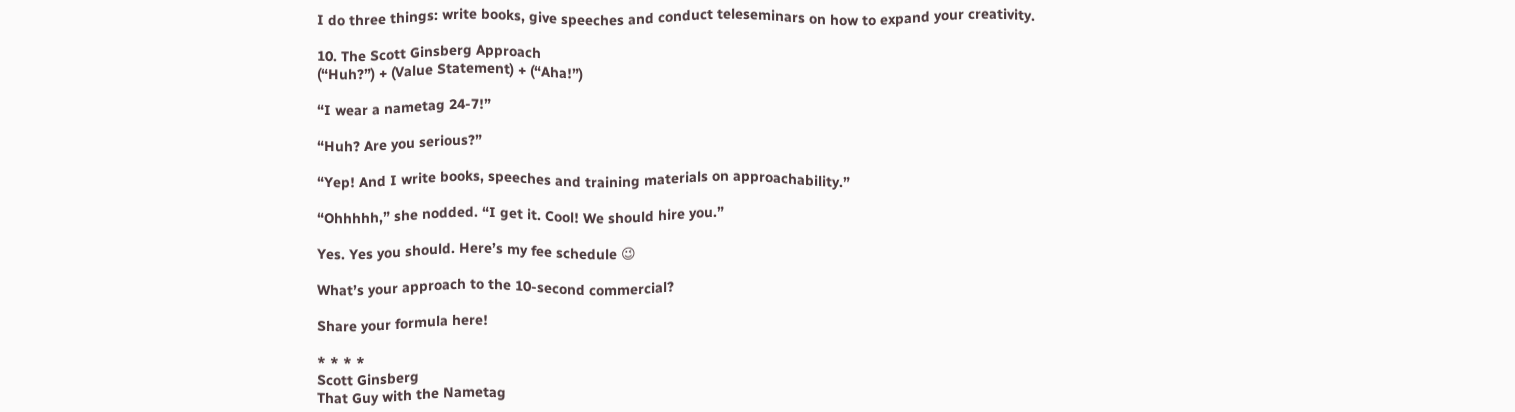I do three things: write books, give speeches and conduct teleseminars on how to expand your creativity.

10. The Scott Ginsberg Approach
(“Huh?”) + (Value Statement) + (“Aha!”)

“I wear a nametag 24-7!”

“Huh? Are you serious?”

“Yep! And I write books, speeches and training materials on approachability.”

“Ohhhhh,” she nodded. “I get it. Cool! We should hire you.”

Yes. Yes you should. Here’s my fee schedule 😉

What’s your approach to the 10-second commercial?

Share your formula here!

* * * *
Scott Ginsberg
That Guy with the Nametag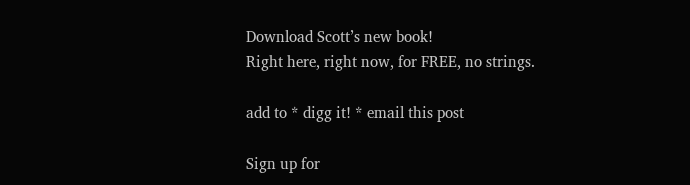Download Scott’s new book!
Right here, right now, for FREE, no strings.

add to * digg it! * email this post

Sign up for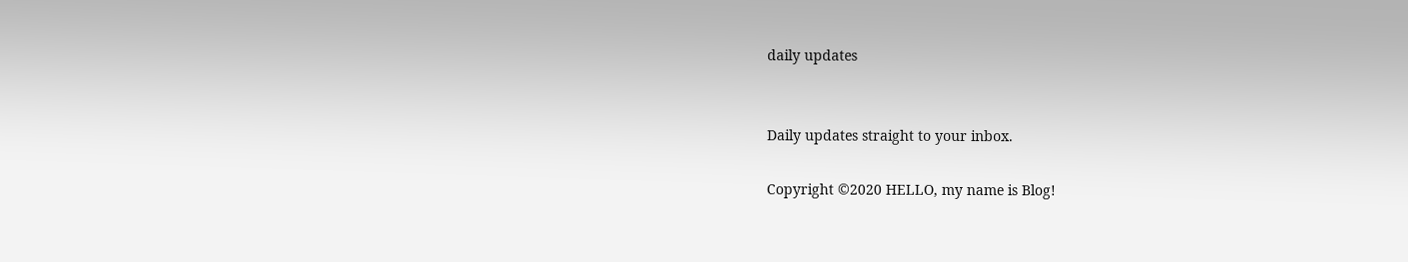daily updates


Daily updates straight to your inbox.

Copyright ©2020 HELLO, my name is Blog!